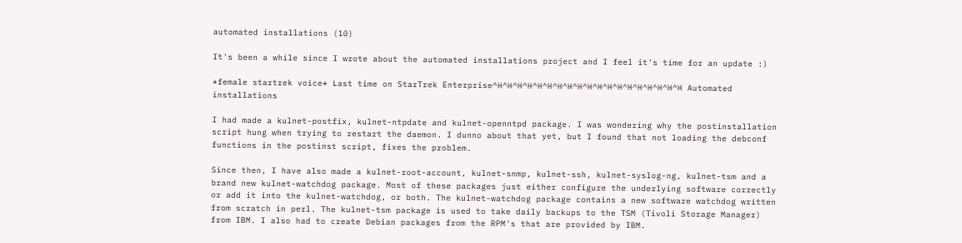automated installations (10)

It's been a while since I wrote about the automated installations project and I feel it's time for an update :)

*female startrek voice* Last time on StarTrek Enterprise^H^H^H^H^H^H^H^H^H^H^H^H^H^H^H^H^H^H^H Automated installations

I had made a kulnet-postfix, kulnet-ntpdate and kulnet-openntpd package. I was wondering why the postinstallation script hung when trying to restart the daemon. I dunno about that yet, but I found that not loading the debconf functions in the postinst script, fixes the problem.

Since then, I have also made a kulnet-root-account, kulnet-snmp, kulnet-ssh, kulnet-syslog-ng, kulnet-tsm and a brand new kulnet-watchdog package. Most of these packages just either configure the underlying software correctly or add it into the kulnet-watchdog, or both. The kulnet-watchdog package contains a new software watchdog written from scratch in perl. The kulnet-tsm package is used to take daily backups to the TSM (Tivoli Storage Manager) from IBM. I also had to create Debian packages from the RPM's that are provided by IBM.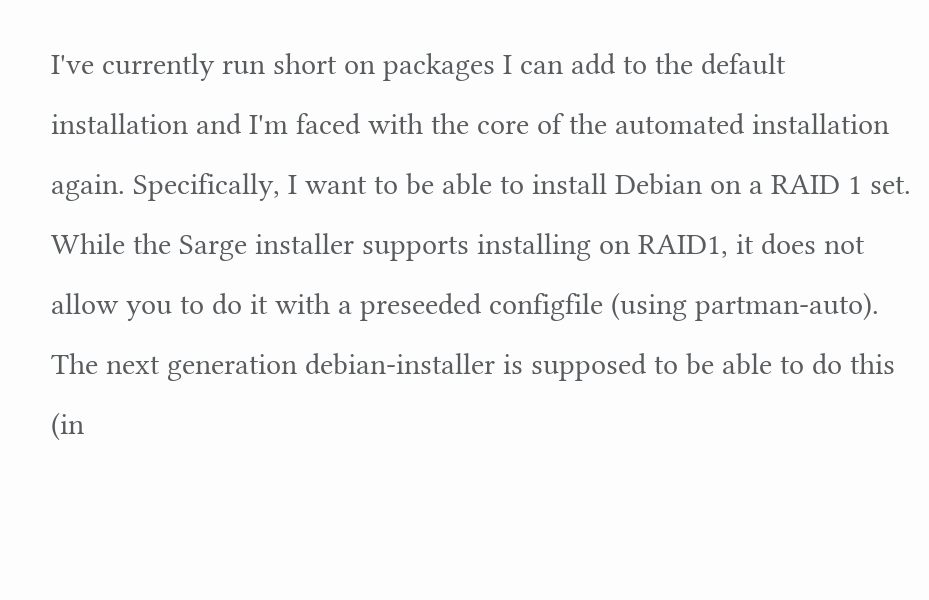I've currently run short on packages I can add to the default installation and I'm faced with the core of the automated installation again. Specifically, I want to be able to install Debian on a RAID 1 set. While the Sarge installer supports installing on RAID1, it does not allow you to do it with a preseeded configfile (using partman-auto). The next generation debian-installer is supposed to be able to do this (in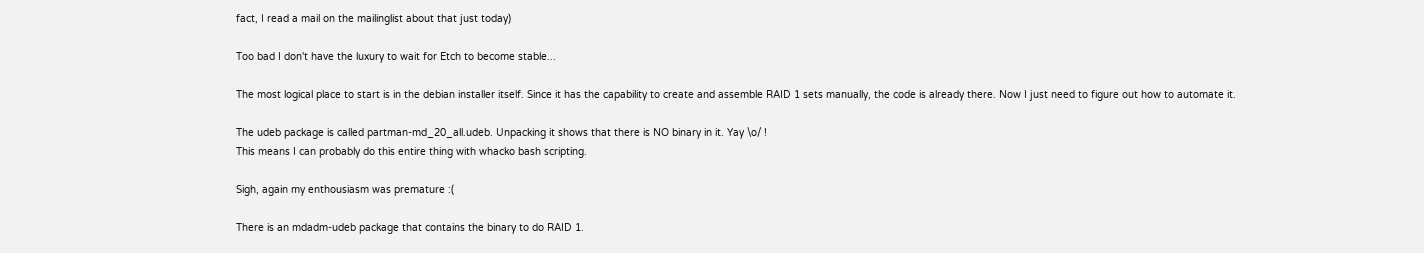fact, I read a mail on the mailinglist about that just today)

Too bad I don't have the luxury to wait for Etch to become stable...

The most logical place to start is in the debian installer itself. Since it has the capability to create and assemble RAID 1 sets manually, the code is already there. Now I just need to figure out how to automate it.

The udeb package is called partman-md_20_all.udeb. Unpacking it shows that there is NO binary in it. Yay \o/ !
This means I can probably do this entire thing with whacko bash scripting.

Sigh, again my enthousiasm was premature :(

There is an mdadm-udeb package that contains the binary to do RAID 1.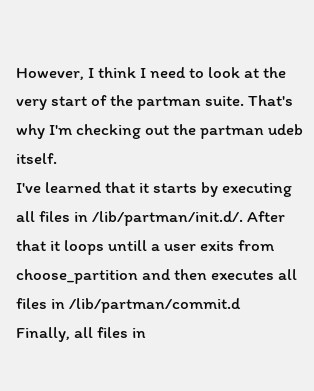However, I think I need to look at the very start of the partman suite. That's why I'm checking out the partman udeb itself.
I've learned that it starts by executing all files in /lib/partman/init.d/. After that it loops untill a user exits from choose_partition and then executes all files in /lib/partman/commit.d
Finally, all files in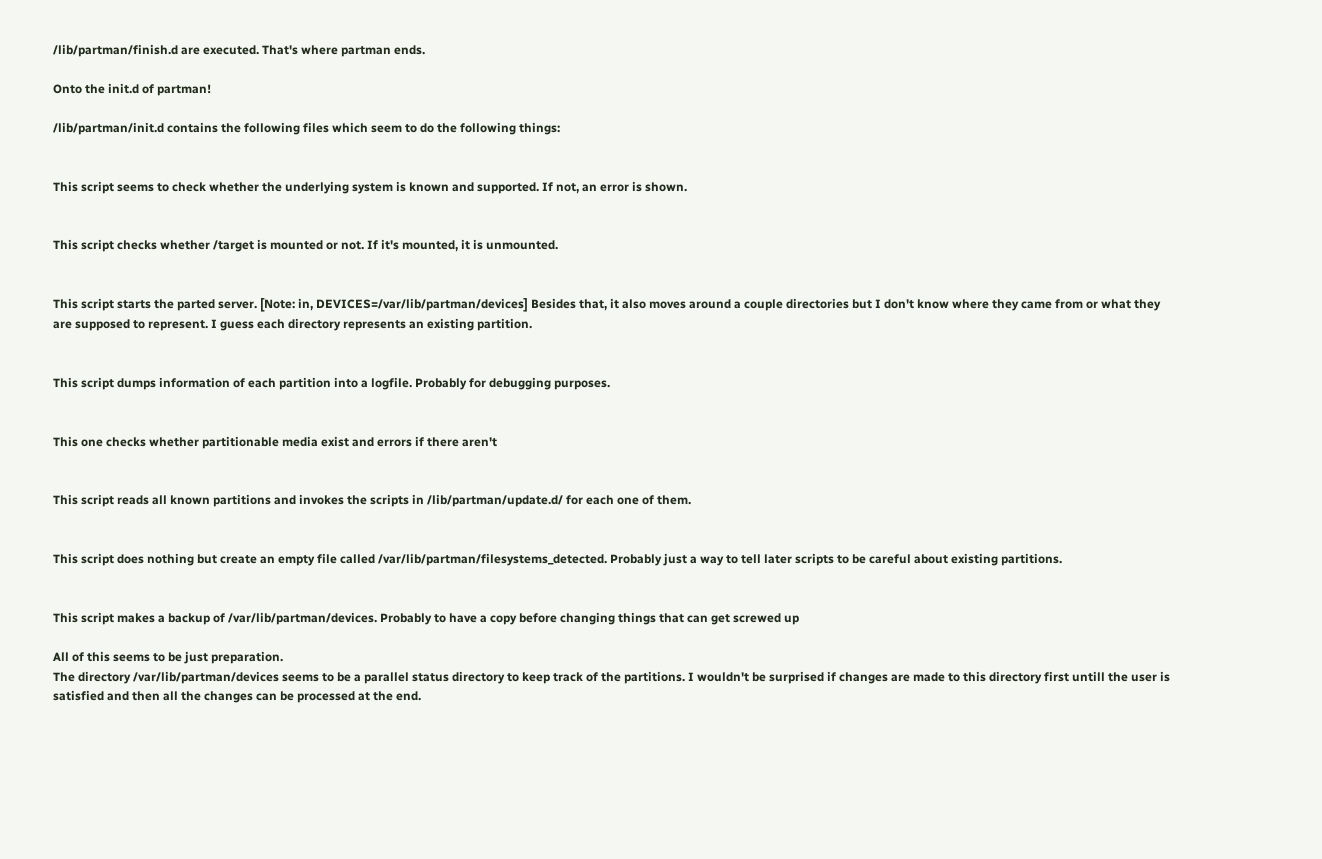/lib/partman/finish.d are executed. That's where partman ends.

Onto the init.d of partman!

/lib/partman/init.d contains the following files which seem to do the following things:


This script seems to check whether the underlying system is known and supported. If not, an error is shown.


This script checks whether /target is mounted or not. If it's mounted, it is unmounted.


This script starts the parted server. [Note: in, DEVICES=/var/lib/partman/devices] Besides that, it also moves around a couple directories but I don't know where they came from or what they are supposed to represent. I guess each directory represents an existing partition.


This script dumps information of each partition into a logfile. Probably for debugging purposes.


This one checks whether partitionable media exist and errors if there aren't


This script reads all known partitions and invokes the scripts in /lib/partman/update.d/ for each one of them.


This script does nothing but create an empty file called /var/lib/partman/filesystems_detected. Probably just a way to tell later scripts to be careful about existing partitions.


This script makes a backup of /var/lib/partman/devices. Probably to have a copy before changing things that can get screwed up

All of this seems to be just preparation.
The directory /var/lib/partman/devices seems to be a parallel status directory to keep track of the partitions. I wouldn't be surprised if changes are made to this directory first untill the user is satisfied and then all the changes can be processed at the end.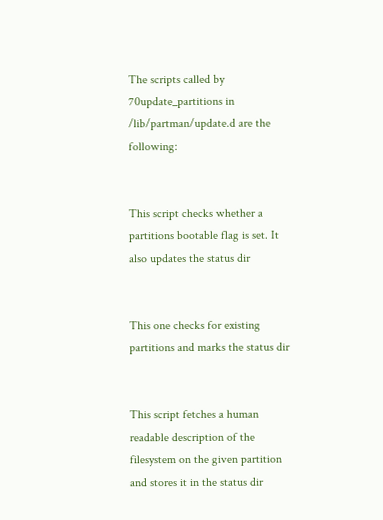The scripts called by 70update_partitions in /lib/partman/update.d are the following:


This script checks whether a partitions bootable flag is set. It also updates the status dir


This one checks for existing partitions and marks the status dir


This script fetches a human readable description of the filesystem on the given partition and stores it in the status dir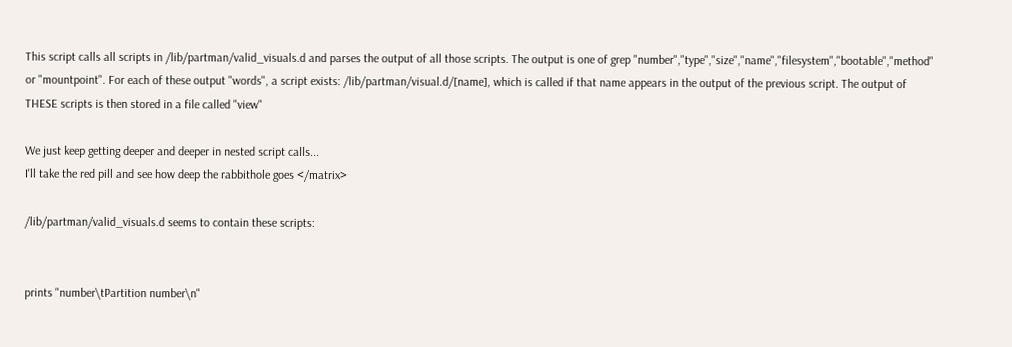This script calls all scripts in /lib/partman/valid_visuals.d and parses the output of all those scripts. The output is one of grep "number","type","size","name","filesystem","bootable","method" or "mountpoint". For each of these output "words", a script exists: /lib/partman/visual.d/[name], which is called if that name appears in the output of the previous script. The output of THESE scripts is then stored in a file called "view"

We just keep getting deeper and deeper in nested script calls...
I'll take the red pill and see how deep the rabbithole goes </matrix>

/lib/partman/valid_visuals.d seems to contain these scripts:


prints "number\tPartition number\n"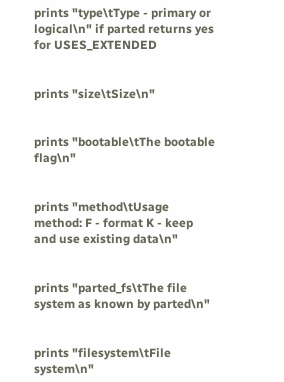prints "type\tType - primary or logical\n" if parted returns yes for USES_EXTENDED


prints "size\tSize\n"


prints "bootable\tThe bootable flag\n"


prints "method\tUsage method: F - format K - keep and use existing data\n"


prints "parted_fs\tThe file system as known by parted\n"


prints "filesystem\tFile system\n"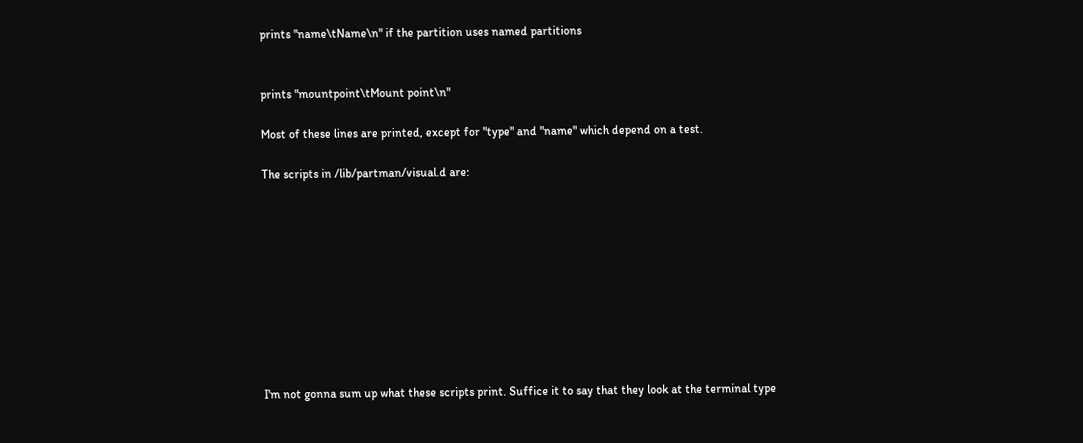prints "name\tName\n" if the partition uses named partitions


prints "mountpoint\tMount point\n"

Most of these lines are printed, except for "type" and "name" which depend on a test.

The scripts in /lib/partman/visual.d are:










I'm not gonna sum up what these scripts print. Suffice it to say that they look at the terminal type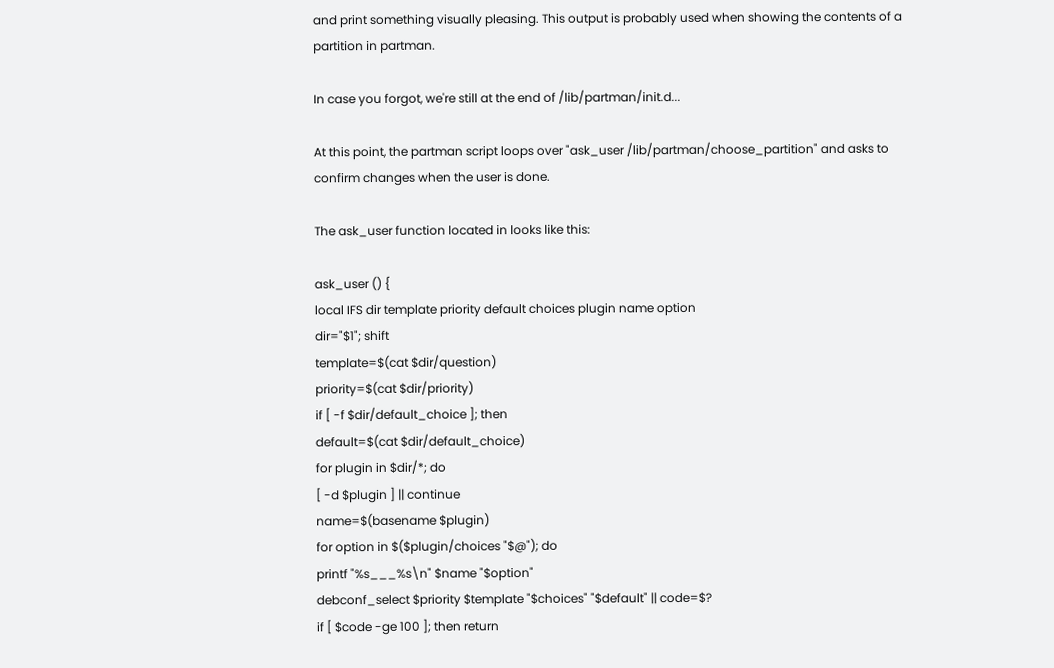and print something visually pleasing. This output is probably used when showing the contents of a partition in partman.

In case you forgot, we're still at the end of /lib/partman/init.d...

At this point, the partman script loops over "ask_user /lib/partman/choose_partition" and asks to confirm changes when the user is done.

The ask_user function located in looks like this:

ask_user () {
local IFS dir template priority default choices plugin name option
dir="$1"; shift
template=$(cat $dir/question)
priority=$(cat $dir/priority)
if [ -f $dir/default_choice ]; then
default=$(cat $dir/default_choice)
for plugin in $dir/*; do
[ -d $plugin ] || continue
name=$(basename $plugin)
for option in $($plugin/choices "$@"); do
printf "%s___%s\n" $name "$option"
debconf_select $priority $template "$choices" "$default" || code=$?
if [ $code -ge 100 ]; then return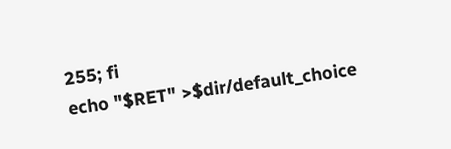255; fi
echo "$RET" >$dir/default_choice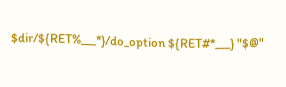$dir/${RET%___*}/do_option ${RET#*___} "$@"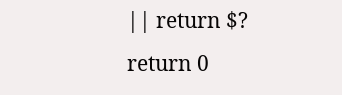|| return $?
return 0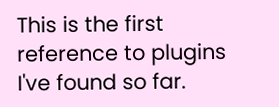This is the first reference to plugins I've found so far.